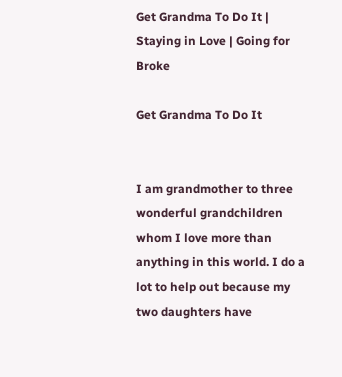Get Grandma To Do It | Staying in Love | Going for Broke

Get Grandma To Do It


I am grandmother to three wonderful grandchildren whom I love more than anything in this world. I do a lot to help out because my two daughters have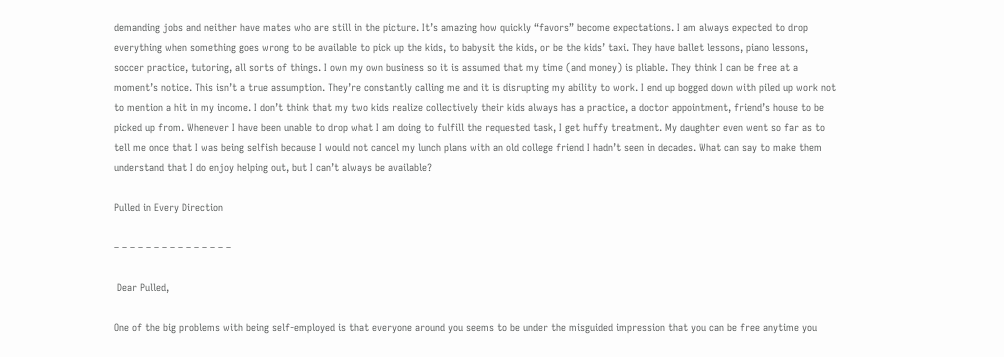demanding jobs and neither have mates who are still in the picture. It’s amazing how quickly “favors” become expectations. I am always expected to drop everything when something goes wrong to be available to pick up the kids, to babysit the kids, or be the kids’ taxi. They have ballet lessons, piano lessons, soccer practice, tutoring, all sorts of things. I own my own business so it is assumed that my time (and money) is pliable. They think I can be free at a moment’s notice. This isn’t a true assumption. They’re constantly calling me and it is disrupting my ability to work. I end up bogged down with piled up work not to mention a hit in my income. I don’t think that my two kids realize collectively their kids always has a practice, a doctor appointment, friend’s house to be picked up from. Whenever I have been unable to drop what I am doing to fulfill the requested task, I get huffy treatment. My daughter even went so far as to tell me once that I was being selfish because I would not cancel my lunch plans with an old college friend I hadn’t seen in decades. What can say to make them understand that I do enjoy helping out, but I can’t always be available?

Pulled in Every Direction

– – – – – – – – – – – – – – –

 Dear Pulled,

One of the big problems with being self-employed is that everyone around you seems to be under the misguided impression that you can be free anytime you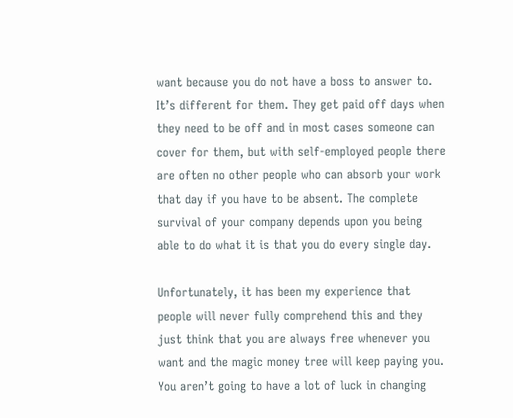want because you do not have a boss to answer to. It’s different for them. They get paid off days when they need to be off and in most cases someone can cover for them, but with self-employed people there are often no other people who can absorb your work that day if you have to be absent. The complete survival of your company depends upon you being able to do what it is that you do every single day.

Unfortunately, it has been my experience that people will never fully comprehend this and they just think that you are always free whenever you want and the magic money tree will keep paying you. You aren’t going to have a lot of luck in changing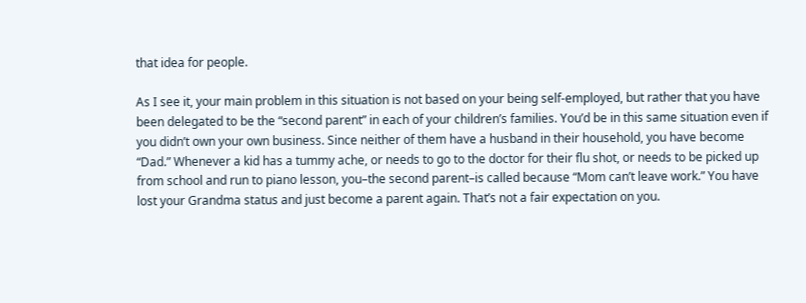that idea for people.

As I see it, your main problem in this situation is not based on your being self-employed, but rather that you have been delegated to be the “second parent” in each of your children’s families. You’d be in this same situation even if you didn’t own your own business. Since neither of them have a husband in their household, you have become “Dad.” Whenever a kid has a tummy ache, or needs to go to the doctor for their flu shot, or needs to be picked up from school and run to piano lesson, you–the second parent–is called because “Mom can’t leave work.” You have lost your Grandma status and just become a parent again. That’s not a fair expectation on you.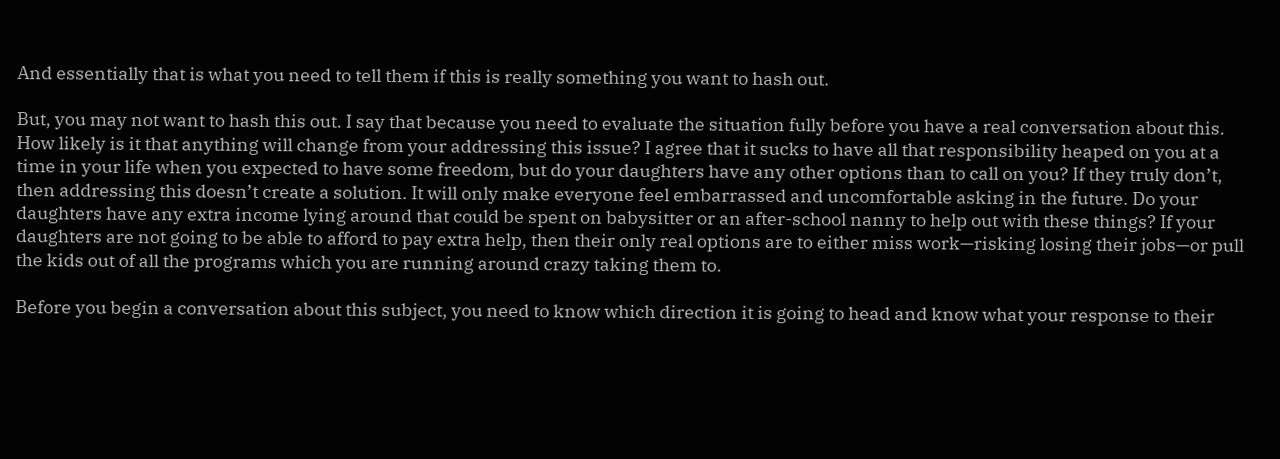And essentially that is what you need to tell them if this is really something you want to hash out.

But, you may not want to hash this out. I say that because you need to evaluate the situation fully before you have a real conversation about this. How likely is it that anything will change from your addressing this issue? I agree that it sucks to have all that responsibility heaped on you at a time in your life when you expected to have some freedom, but do your daughters have any other options than to call on you? If they truly don’t, then addressing this doesn’t create a solution. It will only make everyone feel embarrassed and uncomfortable asking in the future. Do your daughters have any extra income lying around that could be spent on babysitter or an after-school nanny to help out with these things? If your daughters are not going to be able to afford to pay extra help, then their only real options are to either miss work—risking losing their jobs—or pull the kids out of all the programs which you are running around crazy taking them to.

Before you begin a conversation about this subject, you need to know which direction it is going to head and know what your response to their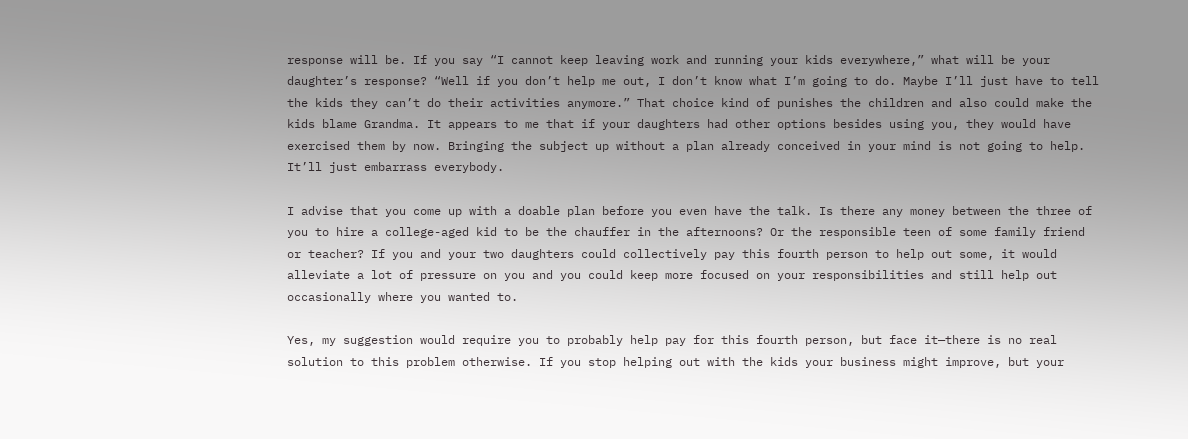response will be. If you say “I cannot keep leaving work and running your kids everywhere,” what will be your daughter’s response? “Well if you don’t help me out, I don’t know what I’m going to do. Maybe I’ll just have to tell the kids they can’t do their activities anymore.” That choice kind of punishes the children and also could make the kids blame Grandma. It appears to me that if your daughters had other options besides using you, they would have exercised them by now. Bringing the subject up without a plan already conceived in your mind is not going to help. It’ll just embarrass everybody.

I advise that you come up with a doable plan before you even have the talk. Is there any money between the three of you to hire a college-aged kid to be the chauffer in the afternoons? Or the responsible teen of some family friend or teacher? If you and your two daughters could collectively pay this fourth person to help out some, it would alleviate a lot of pressure on you and you could keep more focused on your responsibilities and still help out occasionally where you wanted to.

Yes, my suggestion would require you to probably help pay for this fourth person, but face it—there is no real solution to this problem otherwise. If you stop helping out with the kids your business might improve, but your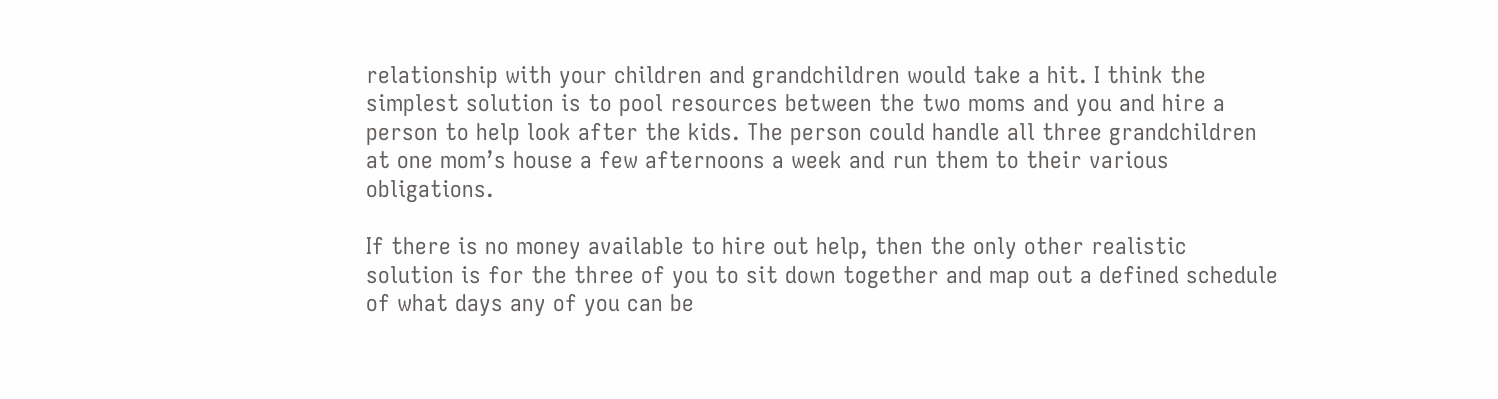relationship with your children and grandchildren would take a hit. I think the simplest solution is to pool resources between the two moms and you and hire a person to help look after the kids. The person could handle all three grandchildren at one mom’s house a few afternoons a week and run them to their various obligations.

If there is no money available to hire out help, then the only other realistic solution is for the three of you to sit down together and map out a defined schedule of what days any of you can be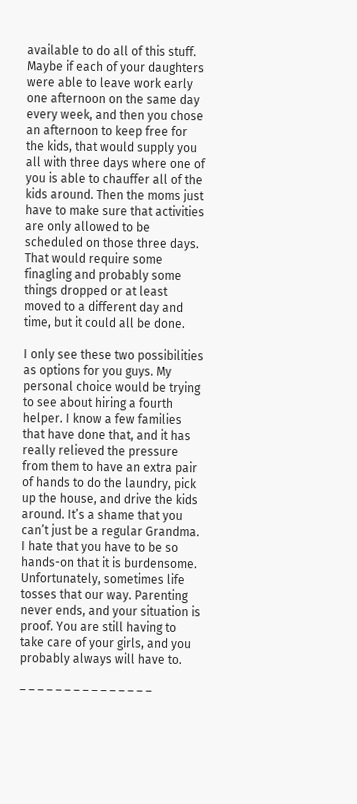available to do all of this stuff. Maybe if each of your daughters were able to leave work early one afternoon on the same day every week, and then you chose an afternoon to keep free for the kids, that would supply you all with three days where one of you is able to chauffer all of the kids around. Then the moms just have to make sure that activities are only allowed to be scheduled on those three days. That would require some finagling and probably some things dropped or at least moved to a different day and time, but it could all be done.

I only see these two possibilities as options for you guys. My personal choice would be trying to see about hiring a fourth helper. I know a few families that have done that, and it has really relieved the pressure from them to have an extra pair of hands to do the laundry, pick up the house, and drive the kids around. It’s a shame that you can’t just be a regular Grandma. I hate that you have to be so hands-on that it is burdensome. Unfortunately, sometimes life tosses that our way. Parenting never ends, and your situation is proof. You are still having to take care of your girls, and you probably always will have to.

– – – – – – – – – – – – – – –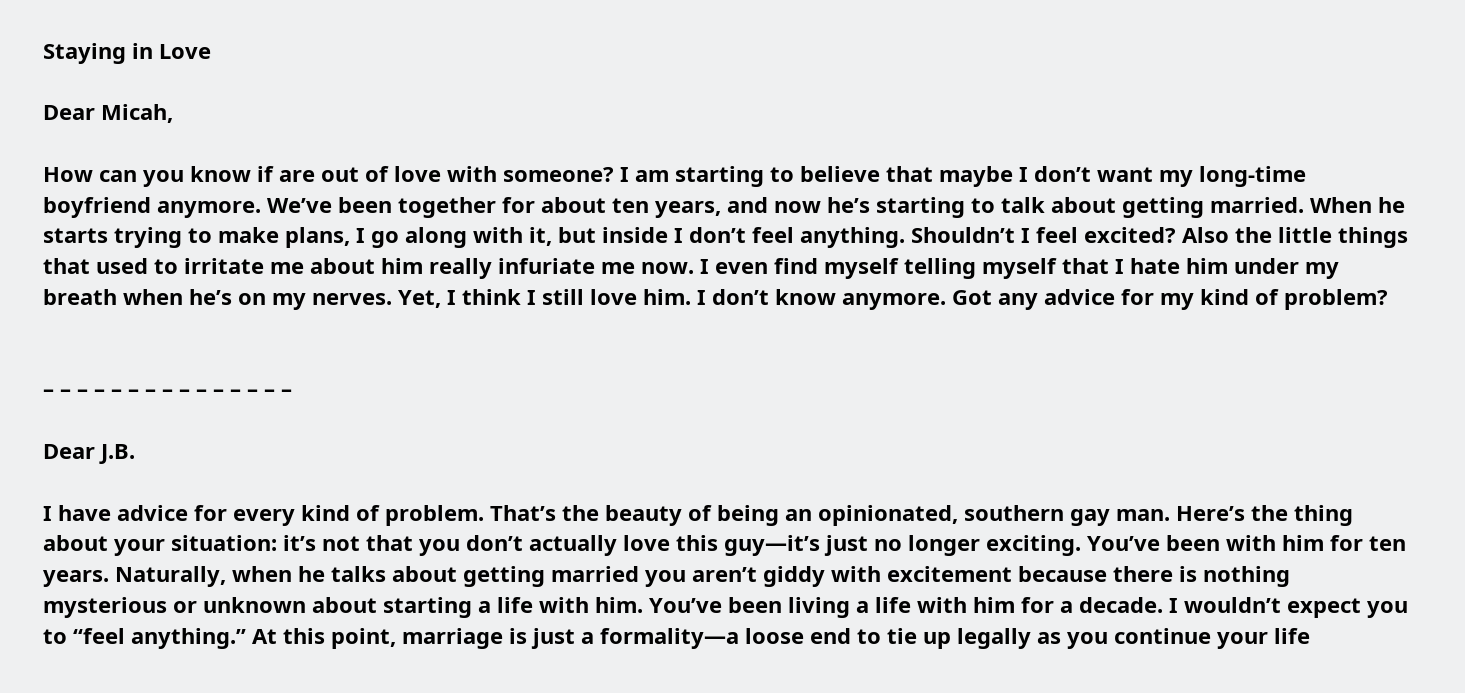Staying in Love

Dear Micah,

How can you know if are out of love with someone? I am starting to believe that maybe I don’t want my long-time boyfriend anymore. We’ve been together for about ten years, and now he’s starting to talk about getting married. When he starts trying to make plans, I go along with it, but inside I don’t feel anything. Shouldn’t I feel excited? Also the little things that used to irritate me about him really infuriate me now. I even find myself telling myself that I hate him under my breath when he’s on my nerves. Yet, I think I still love him. I don’t know anymore. Got any advice for my kind of problem?


– – – – – – – – – – – – – – –

Dear J.B.

I have advice for every kind of problem. That’s the beauty of being an opinionated, southern gay man. Here’s the thing about your situation: it’s not that you don’t actually love this guy—it’s just no longer exciting. You’ve been with him for ten years. Naturally, when he talks about getting married you aren’t giddy with excitement because there is nothing mysterious or unknown about starting a life with him. You’ve been living a life with him for a decade. I wouldn’t expect you to “feel anything.” At this point, marriage is just a formality—a loose end to tie up legally as you continue your life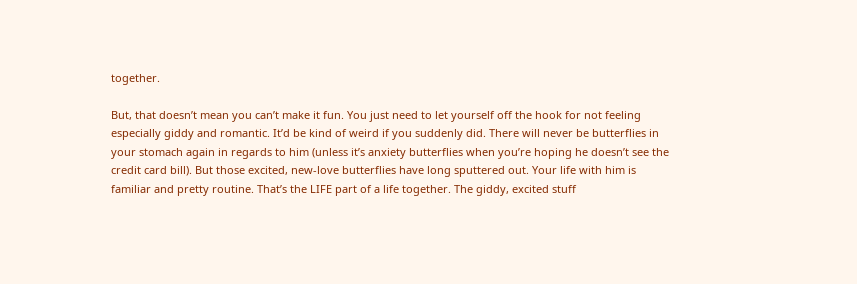together.

But, that doesn’t mean you can’t make it fun. You just need to let yourself off the hook for not feeling especially giddy and romantic. It’d be kind of weird if you suddenly did. There will never be butterflies in your stomach again in regards to him (unless it’s anxiety butterflies when you’re hoping he doesn’t see the credit card bill). But those excited, new-love butterflies have long sputtered out. Your life with him is familiar and pretty routine. That’s the LIFE part of a life together. The giddy, excited stuff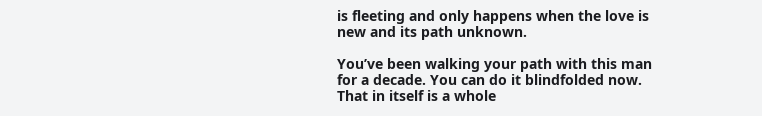is fleeting and only happens when the love is new and its path unknown.

You’ve been walking your path with this man for a decade. You can do it blindfolded now. That in itself is a whole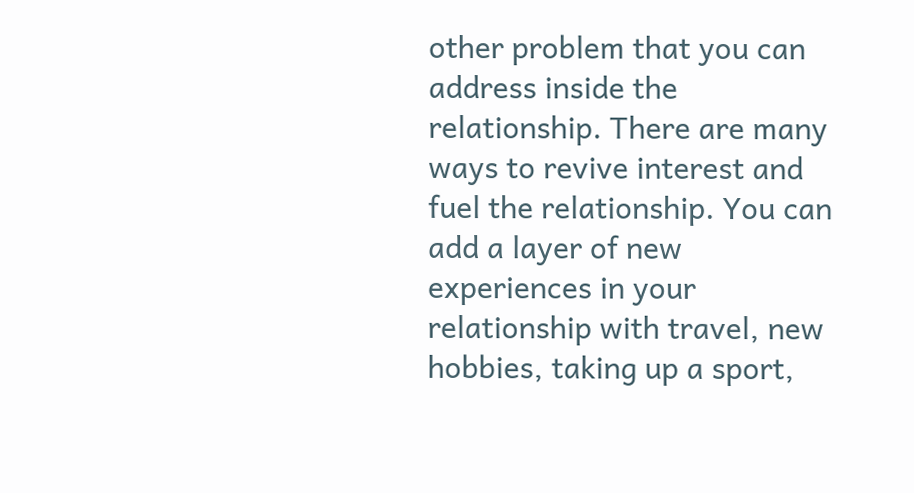other problem that you can address inside the relationship. There are many ways to revive interest and fuel the relationship. You can add a layer of new experiences in your relationship with travel, new hobbies, taking up a sport,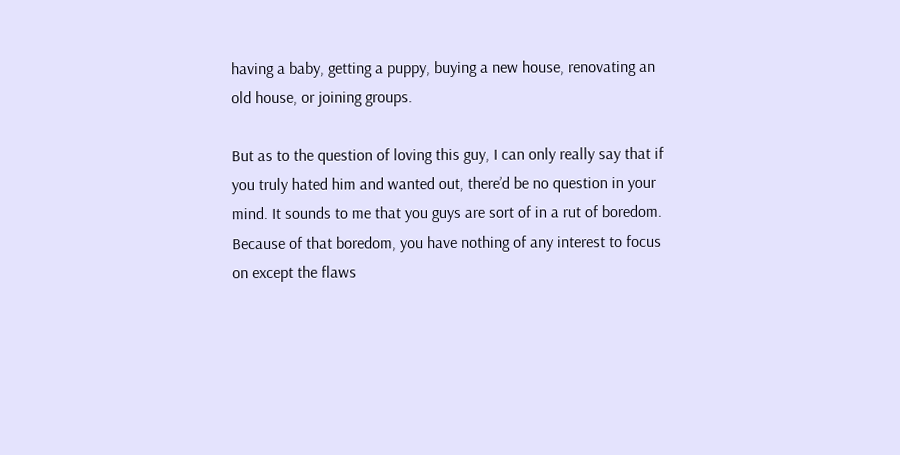having a baby, getting a puppy, buying a new house, renovating an old house, or joining groups.

But as to the question of loving this guy, I can only really say that if you truly hated him and wanted out, there’d be no question in your mind. It sounds to me that you guys are sort of in a rut of boredom. Because of that boredom, you have nothing of any interest to focus on except the flaws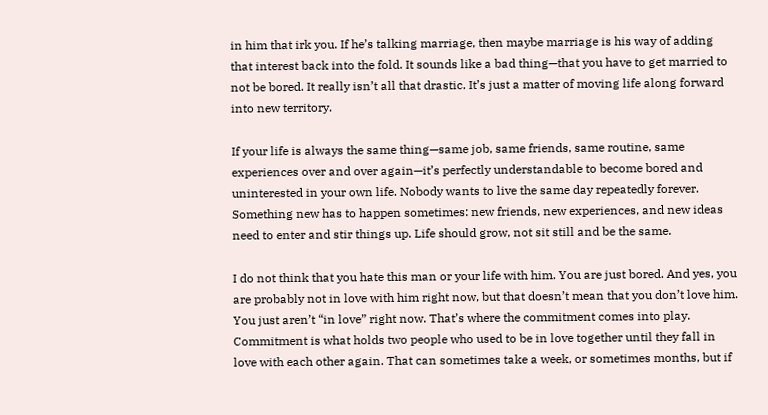in him that irk you. If he’s talking marriage, then maybe marriage is his way of adding that interest back into the fold. It sounds like a bad thing—that you have to get married to not be bored. It really isn’t all that drastic. It’s just a matter of moving life along forward into new territory.

If your life is always the same thing—same job, same friends, same routine, same experiences over and over again—it’s perfectly understandable to become bored and uninterested in your own life. Nobody wants to live the same day repeatedly forever. Something new has to happen sometimes: new friends, new experiences, and new ideas need to enter and stir things up. Life should grow, not sit still and be the same.

I do not think that you hate this man or your life with him. You are just bored. And yes, you are probably not in love with him right now, but that doesn’t mean that you don’t love him. You just aren’t “in love” right now. That’s where the commitment comes into play. Commitment is what holds two people who used to be in love together until they fall in love with each other again. That can sometimes take a week, or sometimes months, but if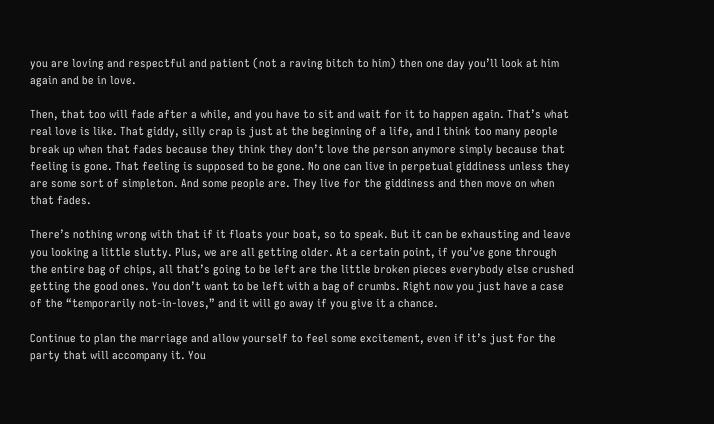you are loving and respectful and patient (not a raving bitch to him) then one day you’ll look at him again and be in love.

Then, that too will fade after a while, and you have to sit and wait for it to happen again. That’s what real love is like. That giddy, silly crap is just at the beginning of a life, and I think too many people break up when that fades because they think they don’t love the person anymore simply because that feeling is gone. That feeling is supposed to be gone. No one can live in perpetual giddiness unless they are some sort of simpleton. And some people are. They live for the giddiness and then move on when that fades.

There’s nothing wrong with that if it floats your boat, so to speak. But it can be exhausting and leave you looking a little slutty. Plus, we are all getting older. At a certain point, if you’ve gone through the entire bag of chips, all that’s going to be left are the little broken pieces everybody else crushed getting the good ones. You don’t want to be left with a bag of crumbs. Right now you just have a case of the “temporarily not-in-loves,” and it will go away if you give it a chance.

Continue to plan the marriage and allow yourself to feel some excitement, even if it’s just for the party that will accompany it. You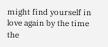might find yourself in love again by the time the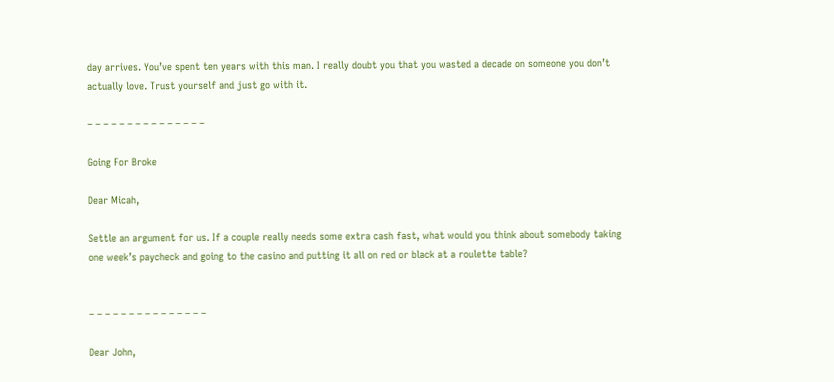day arrives. You’ve spent ten years with this man. I really doubt you that you wasted a decade on someone you don’t actually love. Trust yourself and just go with it.

– – – – – – – – – – – – – – –

Going For Broke

Dear Micah,

Settle an argument for us. If a couple really needs some extra cash fast, what would you think about somebody taking one week’s paycheck and going to the casino and putting it all on red or black at a roulette table?


– – – – – – – – – – – – – – –

Dear John,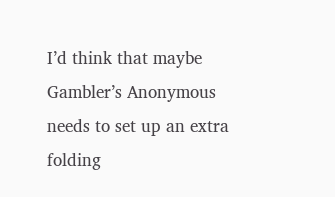I’d think that maybe Gambler’s Anonymous needs to set up an extra folding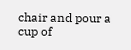chair and pour a cup of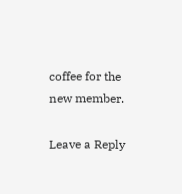coffee for the new member.

Leave a Reply